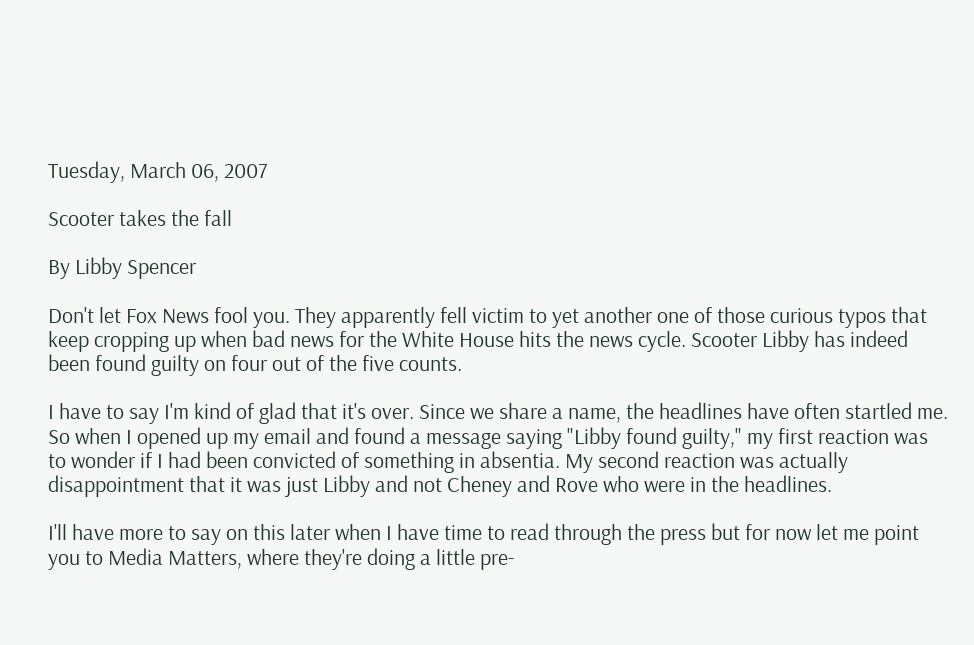Tuesday, March 06, 2007

Scooter takes the fall

By Libby Spencer

Don't let Fox News fool you. They apparently fell victim to yet another one of those curious typos that keep cropping up when bad news for the White House hits the news cycle. Scooter Libby has indeed been found guilty on four out of the five counts.

I have to say I'm kind of glad that it's over. Since we share a name, the headlines have often startled me. So when I opened up my email and found a message saying "Libby found guilty," my first reaction was to wonder if I had been convicted of something in absentia. My second reaction was actually disappointment that it was just Libby and not Cheney and Rove who were in the headlines.

I'll have more to say on this later when I have time to read through the press but for now let me point you to Media Matters, where they're doing a little pre-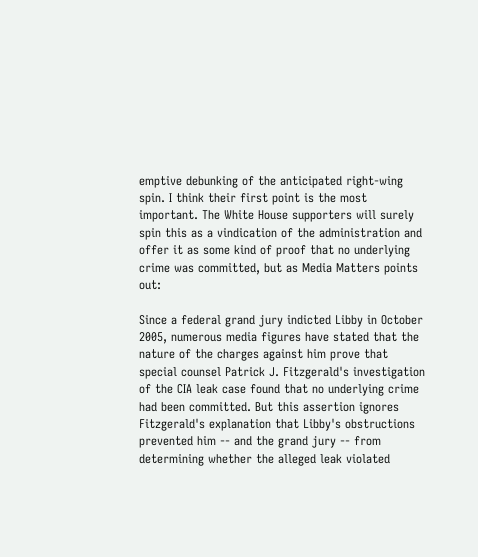emptive debunking of the anticipated right-wing spin. I think their first point is the most important. The White House supporters will surely spin this as a vindication of the administration and offer it as some kind of proof that no underlying crime was committed, but as Media Matters points out:

Since a federal grand jury indicted Libby in October 2005, numerous media figures have stated that the nature of the charges against him prove that special counsel Patrick J. Fitzgerald's investigation of the CIA leak case found that no underlying crime had been committed. But this assertion ignores Fitzgerald's explanation that Libby's obstructions prevented him -- and the grand jury -- from determining whether the alleged leak violated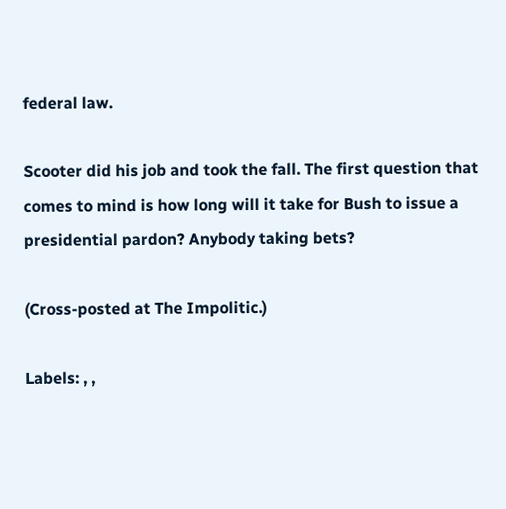federal law.

Scooter did his job and took the fall. The first question that comes to mind is how long will it take for Bush to issue a presidential pardon? Anybody taking bets?

(Cross-posted at The Impolitic.)

Labels: , ,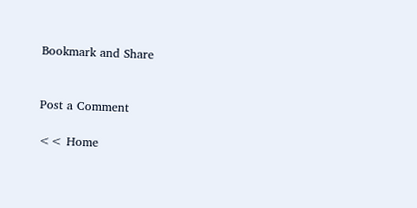Bookmark and Share


Post a Comment

<< Home